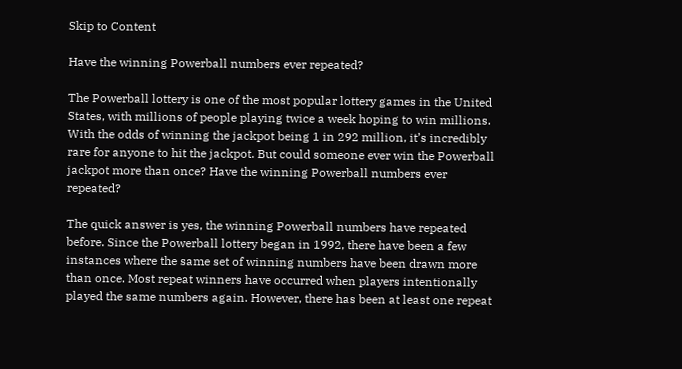Skip to Content

Have the winning Powerball numbers ever repeated?

The Powerball lottery is one of the most popular lottery games in the United States, with millions of people playing twice a week hoping to win millions. With the odds of winning the jackpot being 1 in 292 million, it’s incredibly rare for anyone to hit the jackpot. But could someone ever win the Powerball jackpot more than once? Have the winning Powerball numbers ever repeated?

The quick answer is yes, the winning Powerball numbers have repeated before. Since the Powerball lottery began in 1992, there have been a few instances where the same set of winning numbers have been drawn more than once. Most repeat winners have occurred when players intentionally played the same numbers again. However, there has been at least one repeat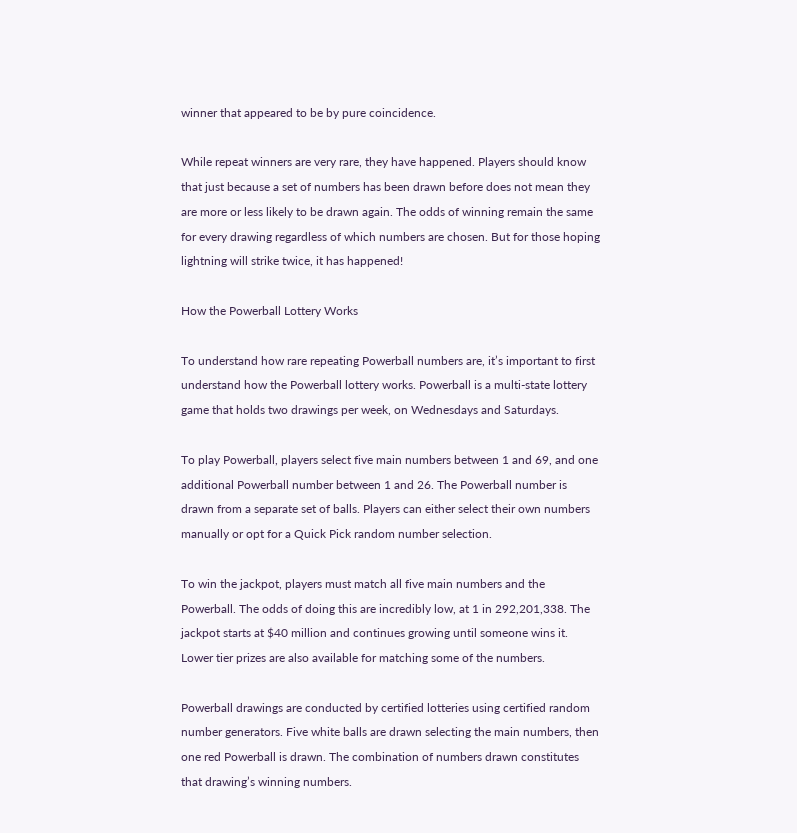winner that appeared to be by pure coincidence.

While repeat winners are very rare, they have happened. Players should know that just because a set of numbers has been drawn before does not mean they are more or less likely to be drawn again. The odds of winning remain the same for every drawing regardless of which numbers are chosen. But for those hoping lightning will strike twice, it has happened!

How the Powerball Lottery Works

To understand how rare repeating Powerball numbers are, it’s important to first understand how the Powerball lottery works. Powerball is a multi-state lottery game that holds two drawings per week, on Wednesdays and Saturdays.

To play Powerball, players select five main numbers between 1 and 69, and one additional Powerball number between 1 and 26. The Powerball number is drawn from a separate set of balls. Players can either select their own numbers manually or opt for a Quick Pick random number selection.

To win the jackpot, players must match all five main numbers and the Powerball. The odds of doing this are incredibly low, at 1 in 292,201,338. The jackpot starts at $40 million and continues growing until someone wins it. Lower tier prizes are also available for matching some of the numbers.

Powerball drawings are conducted by certified lotteries using certified random number generators. Five white balls are drawn selecting the main numbers, then one red Powerball is drawn. The combination of numbers drawn constitutes that drawing’s winning numbers.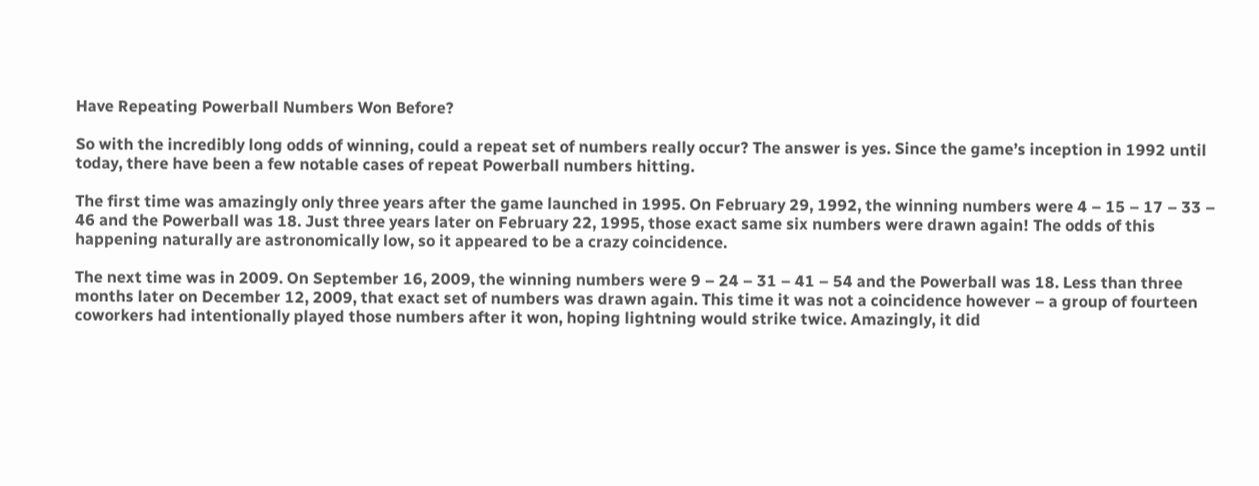Have Repeating Powerball Numbers Won Before?

So with the incredibly long odds of winning, could a repeat set of numbers really occur? The answer is yes. Since the game’s inception in 1992 until today, there have been a few notable cases of repeat Powerball numbers hitting.

The first time was amazingly only three years after the game launched in 1995. On February 29, 1992, the winning numbers were 4 – 15 – 17 – 33 – 46 and the Powerball was 18. Just three years later on February 22, 1995, those exact same six numbers were drawn again! The odds of this happening naturally are astronomically low, so it appeared to be a crazy coincidence.

The next time was in 2009. On September 16, 2009, the winning numbers were 9 – 24 – 31 – 41 – 54 and the Powerball was 18. Less than three months later on December 12, 2009, that exact set of numbers was drawn again. This time it was not a coincidence however – a group of fourteen coworkers had intentionally played those numbers after it won, hoping lightning would strike twice. Amazingly, it did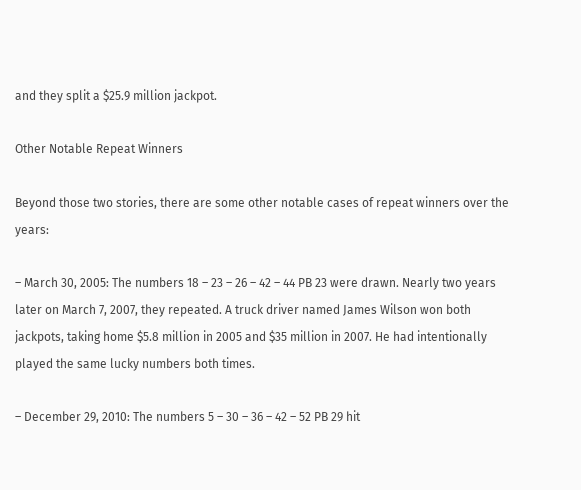and they split a $25.9 million jackpot.

Other Notable Repeat Winners

Beyond those two stories, there are some other notable cases of repeat winners over the years:

– March 30, 2005: The numbers 18 – 23 – 26 – 42 – 44 PB 23 were drawn. Nearly two years later on March 7, 2007, they repeated. A truck driver named James Wilson won both jackpots, taking home $5.8 million in 2005 and $35 million in 2007. He had intentionally played the same lucky numbers both times.

– December 29, 2010: The numbers 5 – 30 – 36 – 42 – 52 PB 29 hit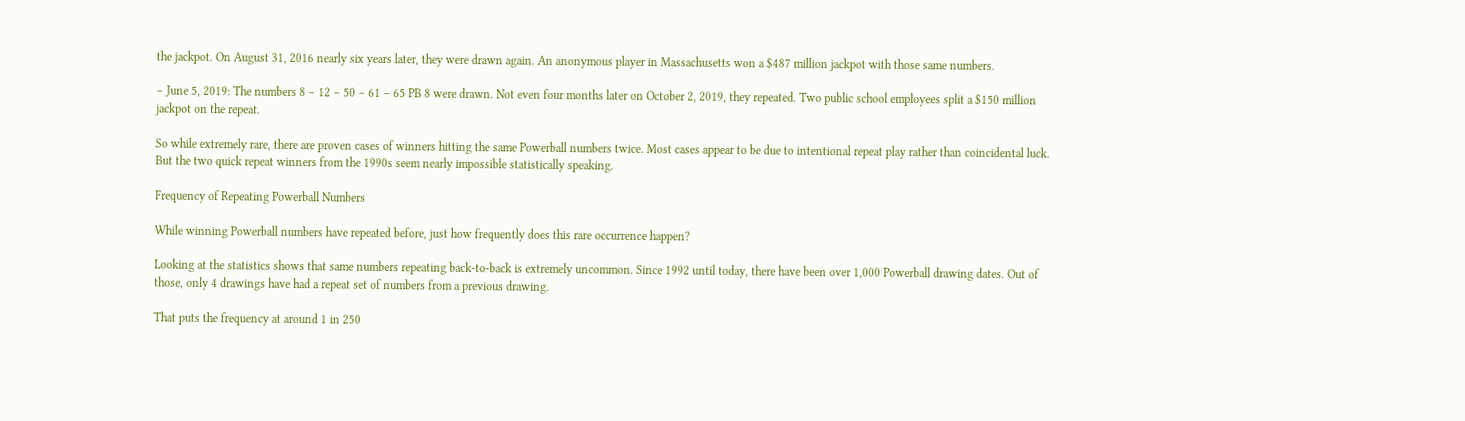the jackpot. On August 31, 2016 nearly six years later, they were drawn again. An anonymous player in Massachusetts won a $487 million jackpot with those same numbers.

– June 5, 2019: The numbers 8 – 12 – 50 – 61 – 65 PB 8 were drawn. Not even four months later on October 2, 2019, they repeated. Two public school employees split a $150 million jackpot on the repeat.

So while extremely rare, there are proven cases of winners hitting the same Powerball numbers twice. Most cases appear to be due to intentional repeat play rather than coincidental luck. But the two quick repeat winners from the 1990s seem nearly impossible statistically speaking.

Frequency of Repeating Powerball Numbers

While winning Powerball numbers have repeated before, just how frequently does this rare occurrence happen?

Looking at the statistics shows that same numbers repeating back-to-back is extremely uncommon. Since 1992 until today, there have been over 1,000 Powerball drawing dates. Out of those, only 4 drawings have had a repeat set of numbers from a previous drawing.

That puts the frequency at around 1 in 250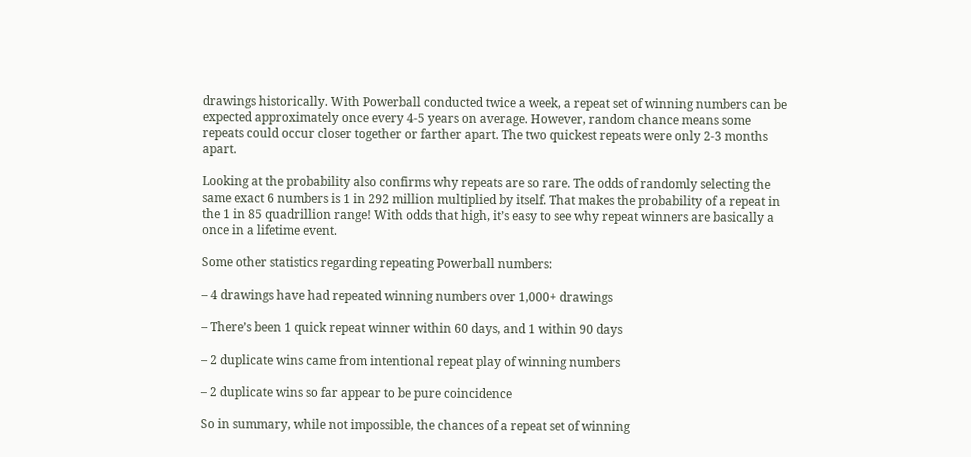drawings historically. With Powerball conducted twice a week, a repeat set of winning numbers can be expected approximately once every 4-5 years on average. However, random chance means some repeats could occur closer together or farther apart. The two quickest repeats were only 2-3 months apart.

Looking at the probability also confirms why repeats are so rare. The odds of randomly selecting the same exact 6 numbers is 1 in 292 million multiplied by itself. That makes the probability of a repeat in the 1 in 85 quadrillion range! With odds that high, it’s easy to see why repeat winners are basically a once in a lifetime event.

Some other statistics regarding repeating Powerball numbers:

– 4 drawings have had repeated winning numbers over 1,000+ drawings

– There’s been 1 quick repeat winner within 60 days, and 1 within 90 days

– 2 duplicate wins came from intentional repeat play of winning numbers

– 2 duplicate wins so far appear to be pure coincidence

So in summary, while not impossible, the chances of a repeat set of winning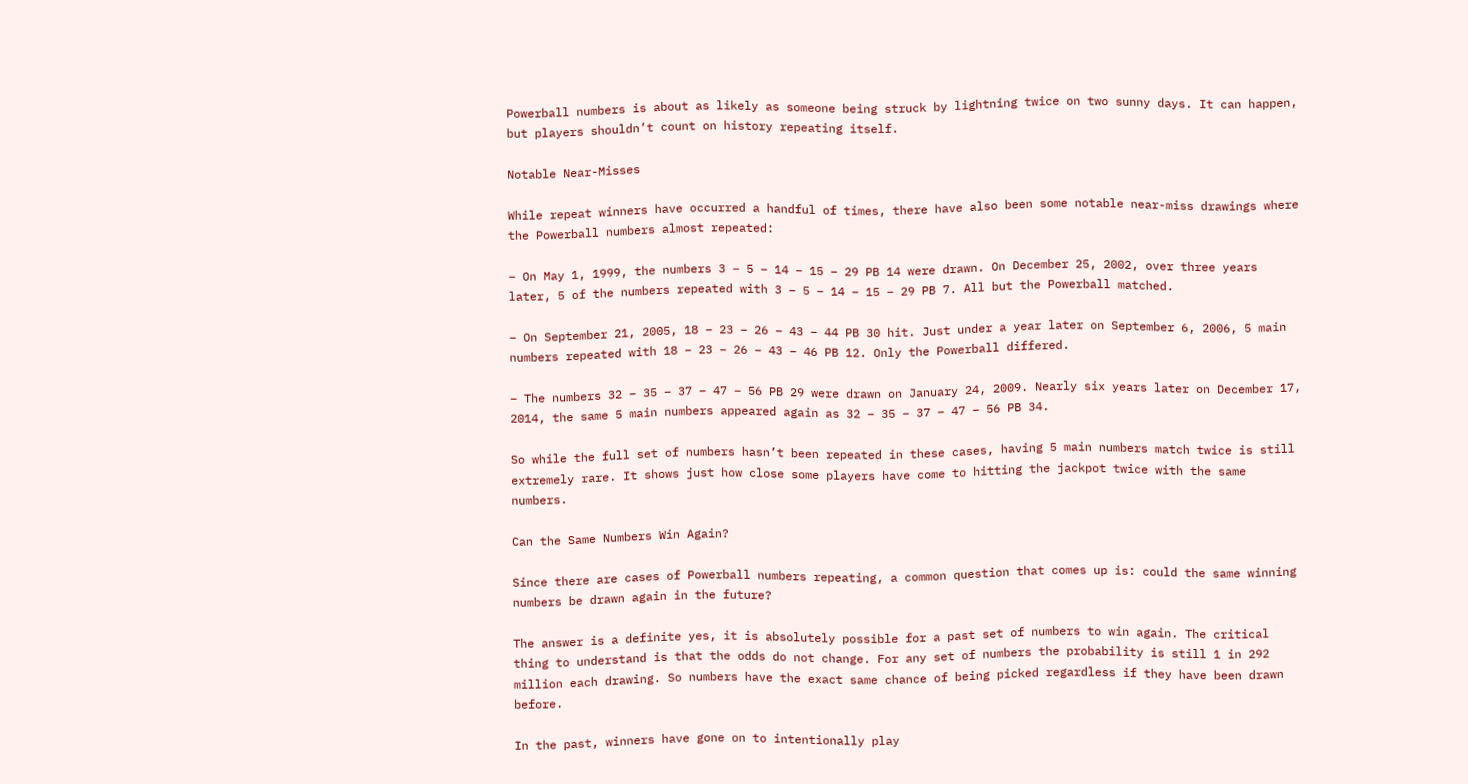Powerball numbers is about as likely as someone being struck by lightning twice on two sunny days. It can happen, but players shouldn’t count on history repeating itself.

Notable Near-Misses

While repeat winners have occurred a handful of times, there have also been some notable near-miss drawings where the Powerball numbers almost repeated:

– On May 1, 1999, the numbers 3 – 5 – 14 – 15 – 29 PB 14 were drawn. On December 25, 2002, over three years later, 5 of the numbers repeated with 3 – 5 – 14 – 15 – 29 PB 7. All but the Powerball matched.

– On September 21, 2005, 18 – 23 – 26 – 43 – 44 PB 30 hit. Just under a year later on September 6, 2006, 5 main numbers repeated with 18 – 23 – 26 – 43 – 46 PB 12. Only the Powerball differed.

– The numbers 32 – 35 – 37 – 47 – 56 PB 29 were drawn on January 24, 2009. Nearly six years later on December 17, 2014, the same 5 main numbers appeared again as 32 – 35 – 37 – 47 – 56 PB 34.

So while the full set of numbers hasn’t been repeated in these cases, having 5 main numbers match twice is still extremely rare. It shows just how close some players have come to hitting the jackpot twice with the same numbers.

Can the Same Numbers Win Again?

Since there are cases of Powerball numbers repeating, a common question that comes up is: could the same winning numbers be drawn again in the future?

The answer is a definite yes, it is absolutely possible for a past set of numbers to win again. The critical thing to understand is that the odds do not change. For any set of numbers the probability is still 1 in 292 million each drawing. So numbers have the exact same chance of being picked regardless if they have been drawn before.

In the past, winners have gone on to intentionally play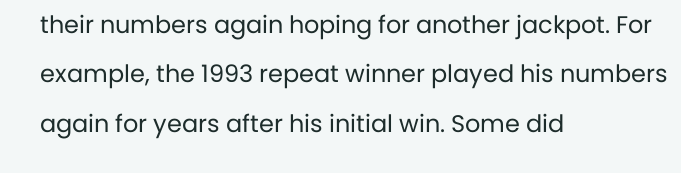their numbers again hoping for another jackpot. For example, the 1993 repeat winner played his numbers again for years after his initial win. Some did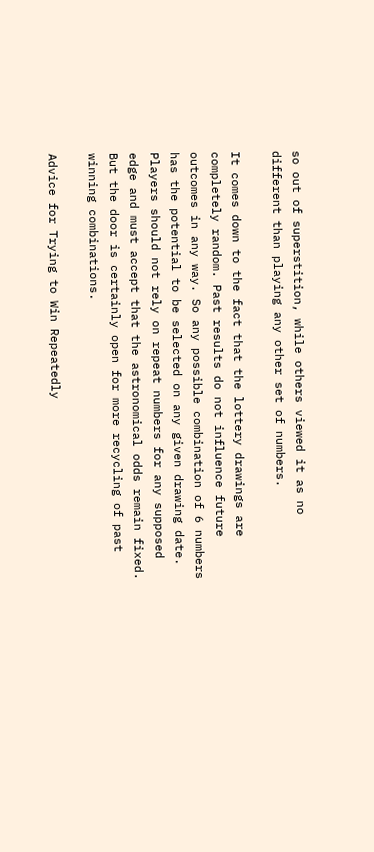so out of superstition, while others viewed it as no different than playing any other set of numbers.

It comes down to the fact that the lottery drawings are completely random. Past results do not influence future outcomes in any way. So any possible combination of 6 numbers has the potential to be selected on any given drawing date. Players should not rely on repeat numbers for any supposed edge and must accept that the astronomical odds remain fixed. But the door is certainly open for more recycling of past winning combinations.

Advice for Trying to Win Repeatedly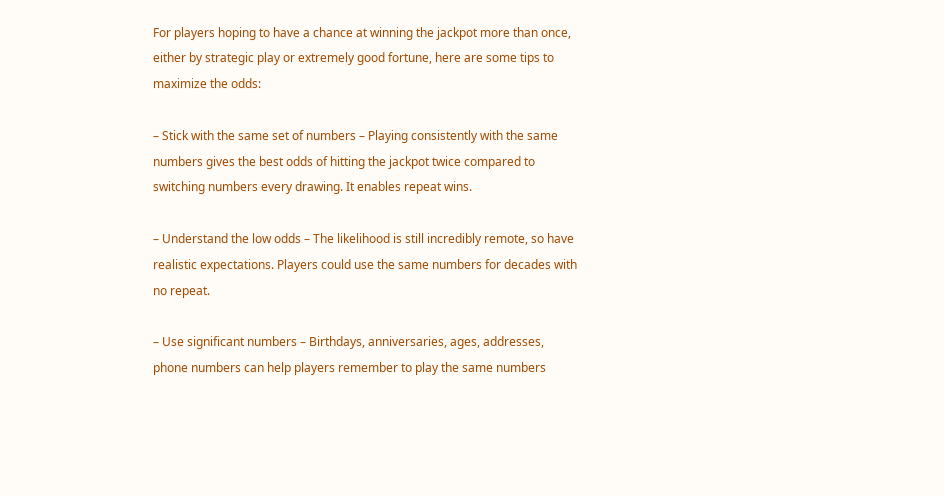For players hoping to have a chance at winning the jackpot more than once, either by strategic play or extremely good fortune, here are some tips to maximize the odds:

– Stick with the same set of numbers – Playing consistently with the same numbers gives the best odds of hitting the jackpot twice compared to switching numbers every drawing. It enables repeat wins.

– Understand the low odds – The likelihood is still incredibly remote, so have realistic expectations. Players could use the same numbers for decades with no repeat.

– Use significant numbers – Birthdays, anniversaries, ages, addresses, phone numbers can help players remember to play the same numbers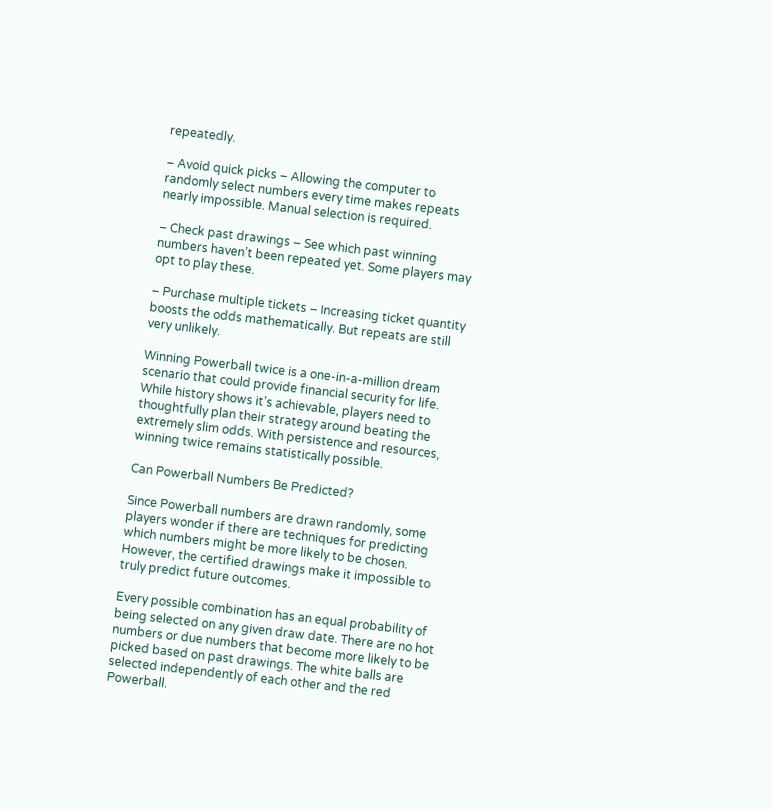repeatedly.

– Avoid quick picks – Allowing the computer to randomly select numbers every time makes repeats nearly impossible. Manual selection is required.

– Check past drawings – See which past winning numbers haven’t been repeated yet. Some players may opt to play these.

– Purchase multiple tickets – Increasing ticket quantity boosts the odds mathematically. But repeats are still very unlikely.

Winning Powerball twice is a one-in-a-million dream scenario that could provide financial security for life. While history shows it’s achievable, players need to thoughtfully plan their strategy around beating the extremely slim odds. With persistence and resources, winning twice remains statistically possible.

Can Powerball Numbers Be Predicted?

Since Powerball numbers are drawn randomly, some players wonder if there are techniques for predicting which numbers might be more likely to be chosen. However, the certified drawings make it impossible to truly predict future outcomes.

Every possible combination has an equal probability of being selected on any given draw date. There are no hot numbers or due numbers that become more likely to be picked based on past drawings. The white balls are selected independently of each other and the red Powerball.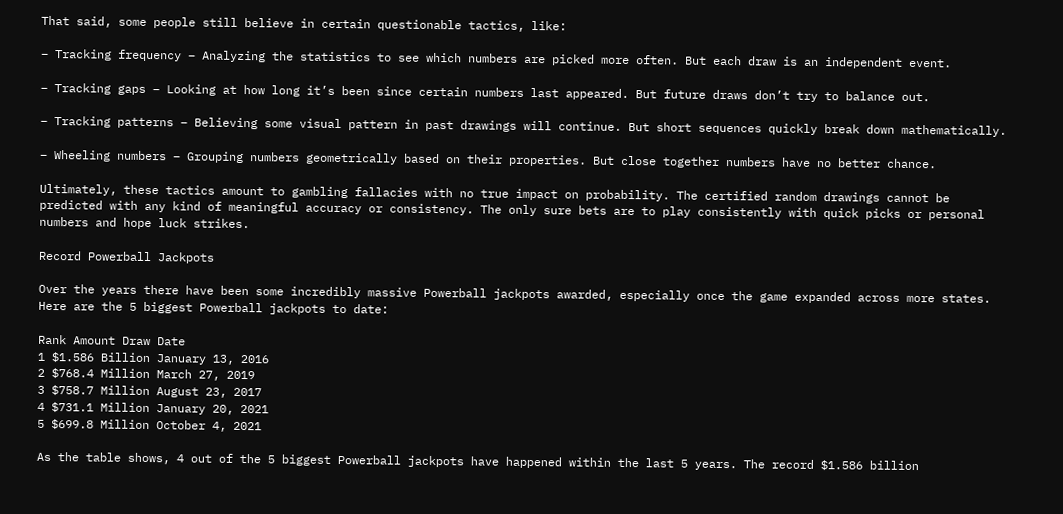That said, some people still believe in certain questionable tactics, like:

– Tracking frequency – Analyzing the statistics to see which numbers are picked more often. But each draw is an independent event.

– Tracking gaps – Looking at how long it’s been since certain numbers last appeared. But future draws don’t try to balance out.

– Tracking patterns – Believing some visual pattern in past drawings will continue. But short sequences quickly break down mathematically.

– Wheeling numbers – Grouping numbers geometrically based on their properties. But close together numbers have no better chance.

Ultimately, these tactics amount to gambling fallacies with no true impact on probability. The certified random drawings cannot be predicted with any kind of meaningful accuracy or consistency. The only sure bets are to play consistently with quick picks or personal numbers and hope luck strikes.

Record Powerball Jackpots

Over the years there have been some incredibly massive Powerball jackpots awarded, especially once the game expanded across more states. Here are the 5 biggest Powerball jackpots to date:

Rank Amount Draw Date
1 $1.586 Billion January 13, 2016
2 $768.4 Million March 27, 2019
3 $758.7 Million August 23, 2017
4 $731.1 Million January 20, 2021
5 $699.8 Million October 4, 2021

As the table shows, 4 out of the 5 biggest Powerball jackpots have happened within the last 5 years. The record $1.586 billion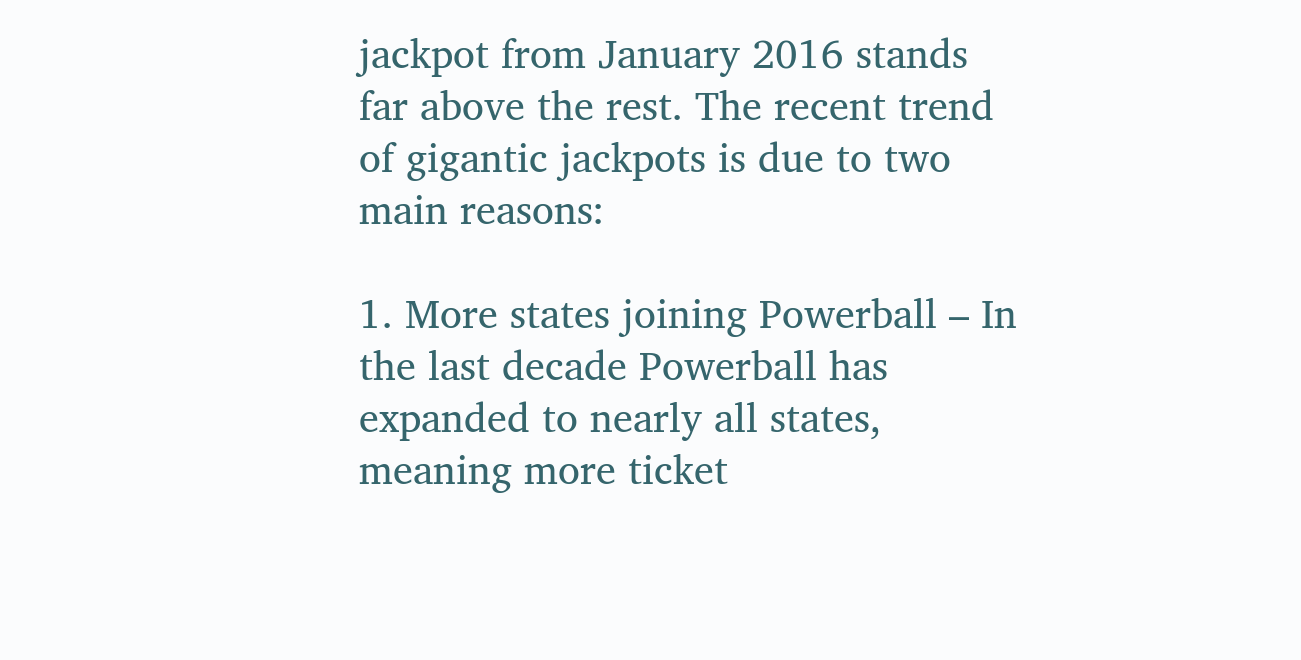jackpot from January 2016 stands far above the rest. The recent trend of gigantic jackpots is due to two main reasons:

1. More states joining Powerball – In the last decade Powerball has expanded to nearly all states, meaning more ticket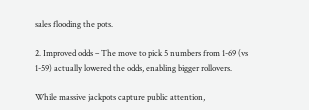sales flooding the pots.

2. Improved odds – The move to pick 5 numbers from 1-69 (vs 1-59) actually lowered the odds, enabling bigger rollovers.

While massive jackpots capture public attention,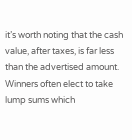it’s worth noting that the cash value, after taxes, is far less than the advertised amount. Winners often elect to take lump sums which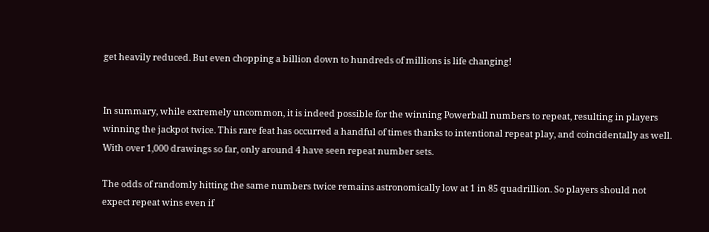get heavily reduced. But even chopping a billion down to hundreds of millions is life changing!


In summary, while extremely uncommon, it is indeed possible for the winning Powerball numbers to repeat, resulting in players winning the jackpot twice. This rare feat has occurred a handful of times thanks to intentional repeat play, and coincidentally as well. With over 1,000 drawings so far, only around 4 have seen repeat number sets.

The odds of randomly hitting the same numbers twice remains astronomically low at 1 in 85 quadrillion. So players should not expect repeat wins even if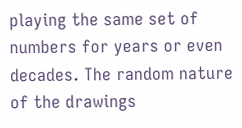playing the same set of numbers for years or even decades. The random nature of the drawings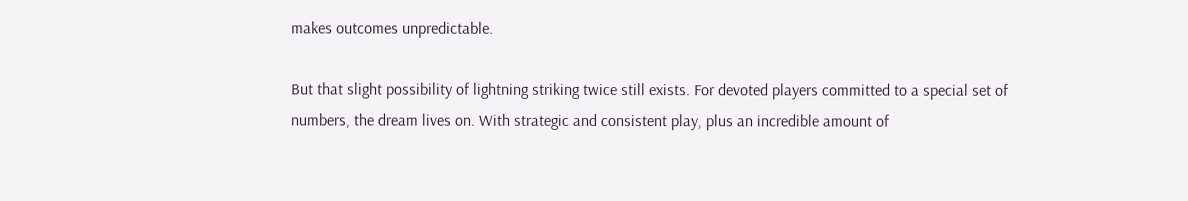makes outcomes unpredictable.

But that slight possibility of lightning striking twice still exists. For devoted players committed to a special set of numbers, the dream lives on. With strategic and consistent play, plus an incredible amount of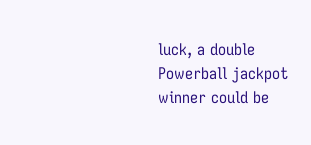luck, a double Powerball jackpot winner could be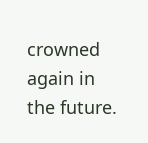crowned again in the future.